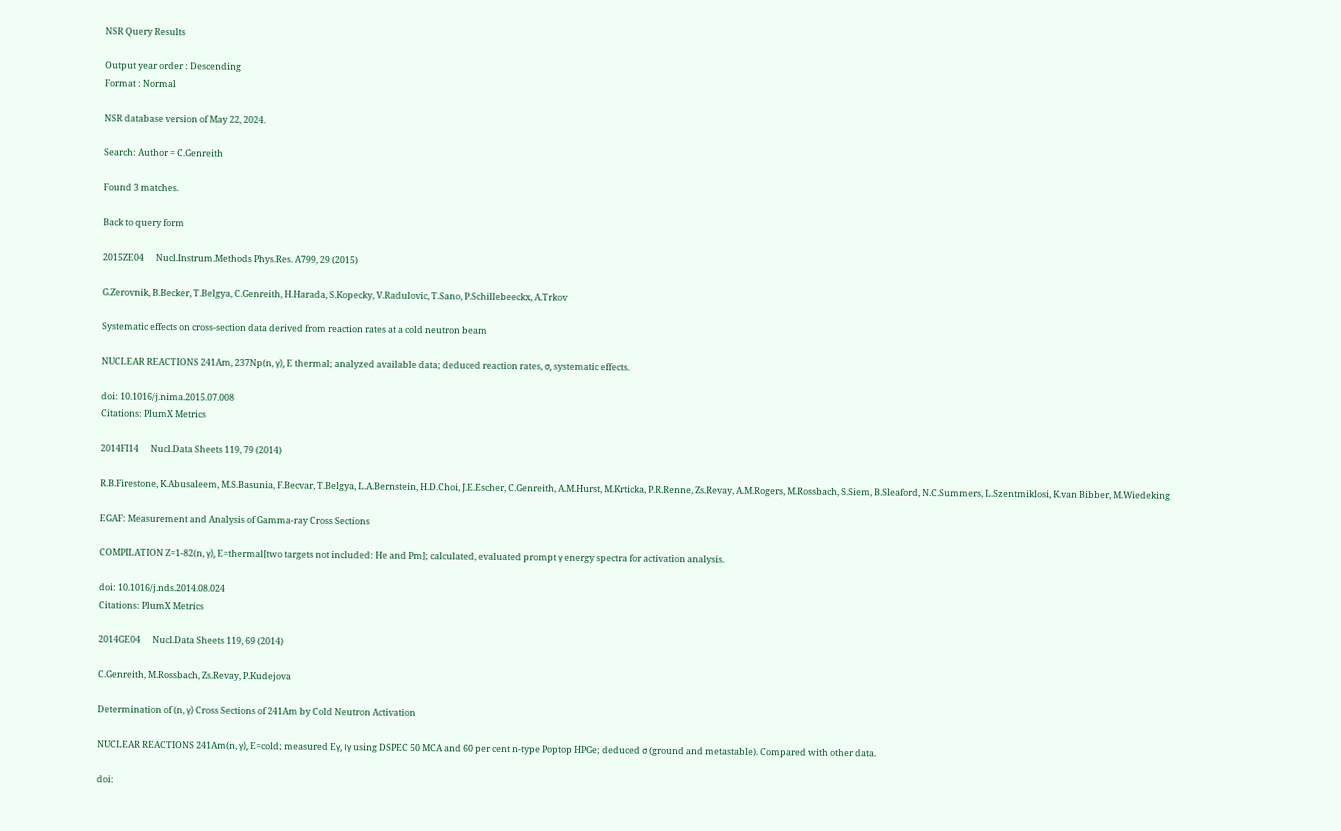NSR Query Results

Output year order : Descending
Format : Normal

NSR database version of May 22, 2024.

Search: Author = C.Genreith

Found 3 matches.

Back to query form

2015ZE04      Nucl.Instrum.Methods Phys.Res. A799, 29 (2015)

G.Zerovnik, B.Becker, T.Belgya, C.Genreith, H.Harada, S.Kopecky, V.Radulovic, T.Sano, P.Schillebeeckx, A.Trkov

Systematic effects on cross-section data derived from reaction rates at a cold neutron beam

NUCLEAR REACTIONS 241Am, 237Np(n, γ), E thermal; analyzed available data; deduced reaction rates, σ, systematic effects.

doi: 10.1016/j.nima.2015.07.008
Citations: PlumX Metrics

2014FI14      Nucl.Data Sheets 119, 79 (2014)

R.B.Firestone, K.Abusaleem, M.S.Basunia, F.Becvar, T.Belgya, L.A.Bernstein, H.D.Choi, J.E.Escher, C.Genreith, A.M.Hurst, M.Krticka, P.R.Renne, Zs.Revay, A.M.Rogers, M.Rossbach, S.Siem, B.Sleaford, N.C.Summers, L.Szentmiklosi, K.van Bibber, M.Wiedeking

EGAF: Measurement and Analysis of Gamma-ray Cross Sections

COMPILATION Z=1-82(n, γ), E=thermal[two targets not included: He and Pm]; calculated, evaluated prompt γ energy spectra for activation analysis.

doi: 10.1016/j.nds.2014.08.024
Citations: PlumX Metrics

2014GE04      Nucl.Data Sheets 119, 69 (2014)

C.Genreith, M.Rossbach, Zs.Revay, P.Kudejova

Determination of (n, γ) Cross Sections of 241Am by Cold Neutron Activation

NUCLEAR REACTIONS 241Am(n, γ), E=cold; measured Eγ, Iγ using DSPEC 50 MCA and 60 per cent n-type Poptop HPGe; deduced σ (ground and metastable). Compared with other data.

doi: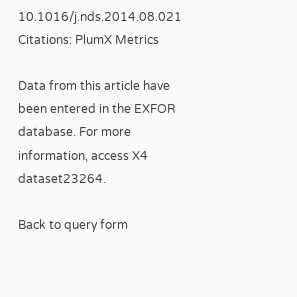10.1016/j.nds.2014.08.021
Citations: PlumX Metrics

Data from this article have been entered in the EXFOR database. For more information, access X4 dataset23264.

Back to query form